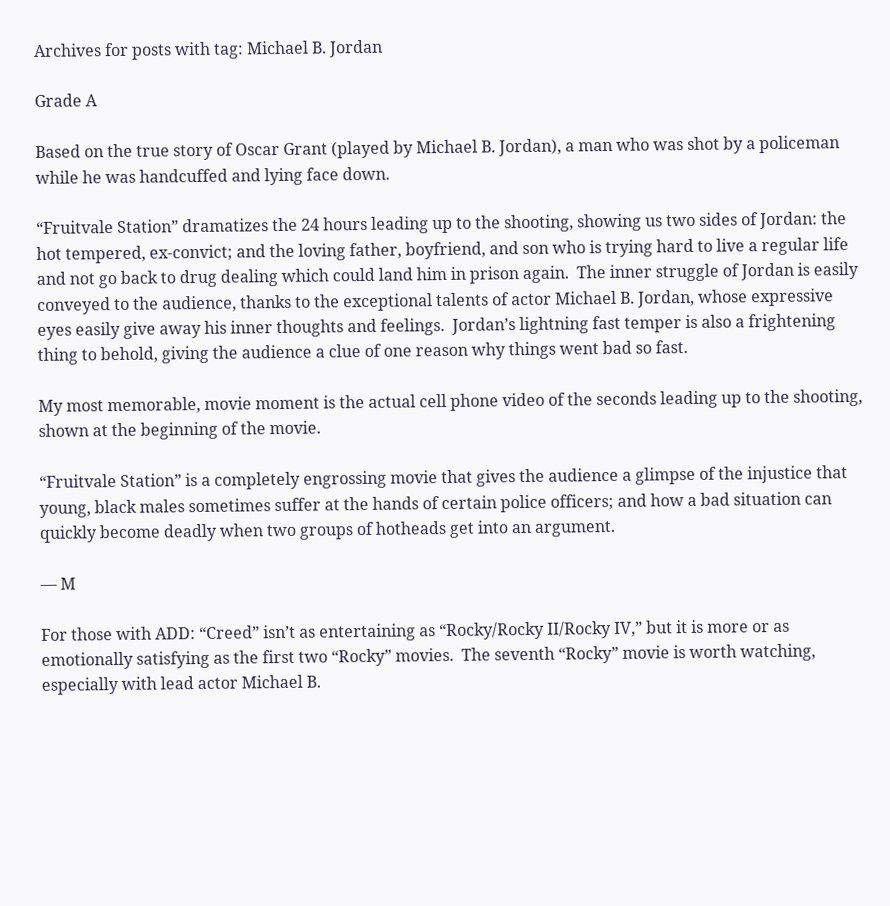Archives for posts with tag: Michael B. Jordan

Grade A

Based on the true story of Oscar Grant (played by Michael B. Jordan), a man who was shot by a policeman while he was handcuffed and lying face down.

“Fruitvale Station” dramatizes the 24 hours leading up to the shooting, showing us two sides of Jordan: the hot tempered, ex-convict; and the loving father, boyfriend, and son who is trying hard to live a regular life and not go back to drug dealing which could land him in prison again.  The inner struggle of Jordan is easily conveyed to the audience, thanks to the exceptional talents of actor Michael B. Jordan, whose expressive eyes easily give away his inner thoughts and feelings.  Jordan’s lightning fast temper is also a frightening thing to behold, giving the audience a clue of one reason why things went bad so fast.

My most memorable, movie moment is the actual cell phone video of the seconds leading up to the shooting, shown at the beginning of the movie.

“Fruitvale Station” is a completely engrossing movie that gives the audience a glimpse of the injustice that young, black males sometimes suffer at the hands of certain police officers; and how a bad situation can quickly become deadly when two groups of hotheads get into an argument.

— M

For those with ADD: “Creed” isn’t as entertaining as “Rocky/Rocky II/Rocky IV,” but it is more or as emotionally satisfying as the first two “Rocky” movies.  The seventh “Rocky” movie is worth watching, especially with lead actor Michael B.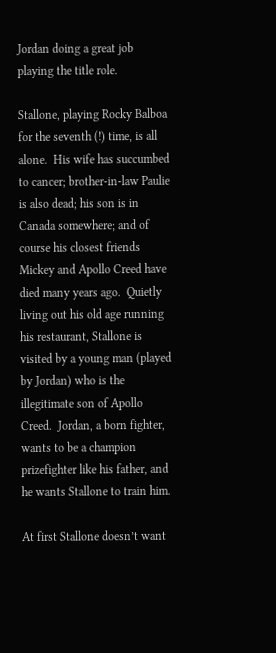Jordan doing a great job playing the title role.

Stallone, playing Rocky Balboa for the seventh (!) time, is all alone.  His wife has succumbed to cancer; brother-in-law Paulie is also dead; his son is in Canada somewhere; and of course his closest friends Mickey and Apollo Creed have died many years ago.  Quietly living out his old age running his restaurant, Stallone is visited by a young man (played by Jordan) who is the illegitimate son of Apollo Creed.  Jordan, a born fighter, wants to be a champion prizefighter like his father, and he wants Stallone to train him.

At first Stallone doesn’t want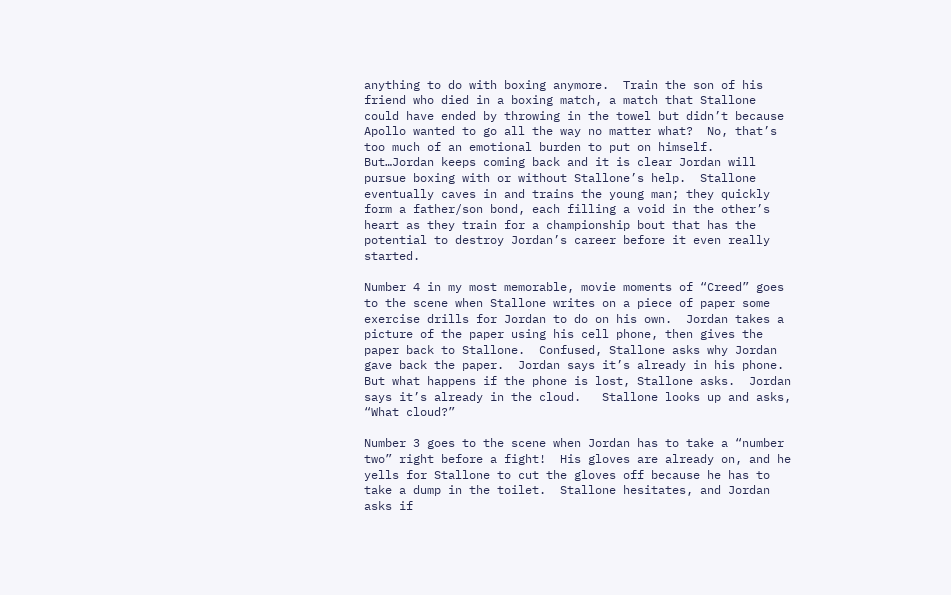anything to do with boxing anymore.  Train the son of his friend who died in a boxing match, a match that Stallone could have ended by throwing in the towel but didn’t because Apollo wanted to go all the way no matter what?  No, that’s too much of an emotional burden to put on himself.  But…Jordan keeps coming back and it is clear Jordan will pursue boxing with or without Stallone’s help.  Stallone eventually caves in and trains the young man; they quickly form a father/son bond, each filling a void in the other’s heart as they train for a championship bout that has the potential to destroy Jordan’s career before it even really started.

Number 4 in my most memorable, movie moments of “Creed” goes to the scene when Stallone writes on a piece of paper some exercise drills for Jordan to do on his own.  Jordan takes a picture of the paper using his cell phone, then gives the paper back to Stallone.  Confused, Stallone asks why Jordan gave back the paper.  Jordan says it’s already in his phone.  But what happens if the phone is lost, Stallone asks.  Jordan says it’s already in the cloud.   Stallone looks up and asks, “What cloud?”

Number 3 goes to the scene when Jordan has to take a “number two” right before a fight!  His gloves are already on, and he yells for Stallone to cut the gloves off because he has to take a dump in the toilet.  Stallone hesitates, and Jordan asks if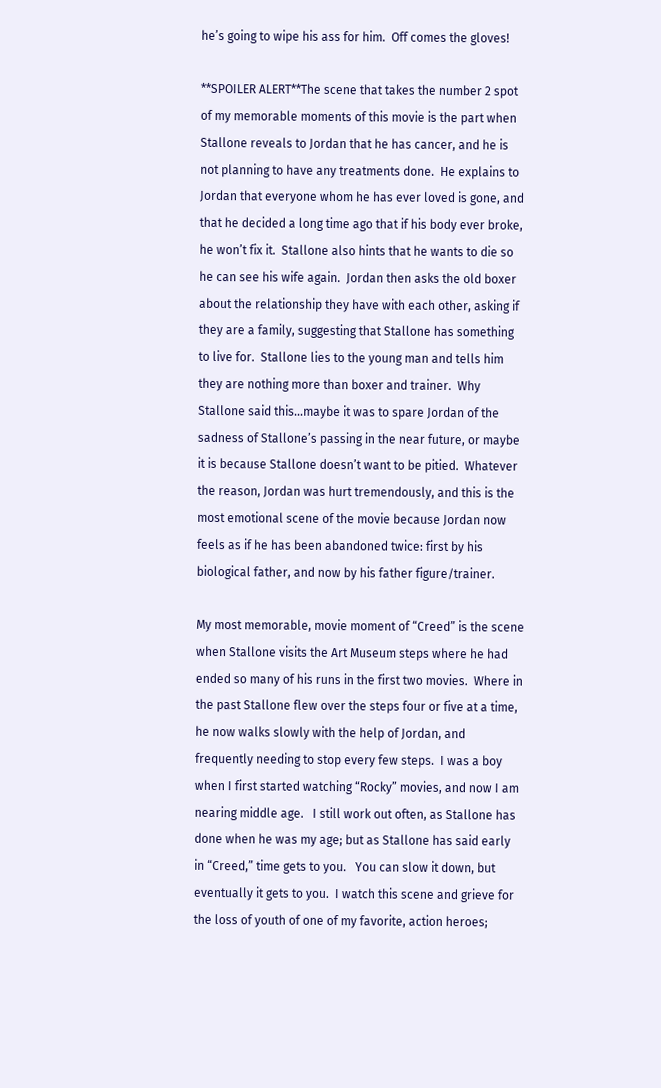he’s going to wipe his ass for him.  Off comes the gloves!

**SPOILER ALERT**The scene that takes the number 2 spot of my memorable moments of this movie is the part when Stallone reveals to Jordan that he has cancer, and he is not planning to have any treatments done.  He explains to Jordan that everyone whom he has ever loved is gone, and that he decided a long time ago that if his body ever broke, he won’t fix it.  Stallone also hints that he wants to die so he can see his wife again.  Jordan then asks the old boxer about the relationship they have with each other, asking if they are a family, suggesting that Stallone has something to live for.  Stallone lies to the young man and tells him they are nothing more than boxer and trainer.  Why Stallone said this…maybe it was to spare Jordan of the sadness of Stallone’s passing in the near future, or maybe it is because Stallone doesn’t want to be pitied.  Whatever the reason, Jordan was hurt tremendously, and this is the most emotional scene of the movie because Jordan now feels as if he has been abandoned twice: first by his biological father, and now by his father figure/trainer.

My most memorable, movie moment of “Creed” is the scene when Stallone visits the Art Museum steps where he had ended so many of his runs in the first two movies.  Where in the past Stallone flew over the steps four or five at a time, he now walks slowly with the help of Jordan, and frequently needing to stop every few steps.  I was a boy  when I first started watching “Rocky” movies, and now I am nearing middle age.   I still work out often, as Stallone has done when he was my age; but as Stallone has said early in “Creed,” time gets to you.   You can slow it down, but eventually it gets to you.  I watch this scene and grieve for the loss of youth of one of my favorite, action heroes;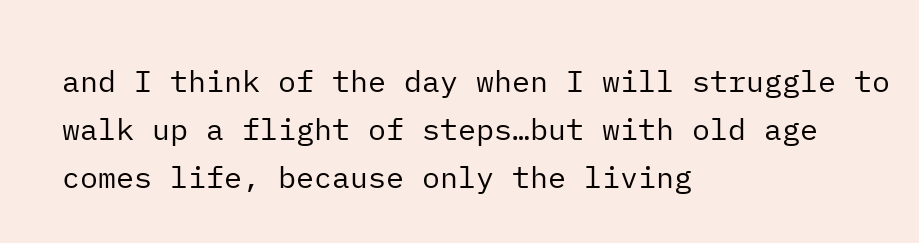and I think of the day when I will struggle to walk up a flight of steps…but with old age comes life, because only the living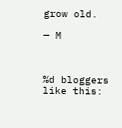grow old.

— M



%d bloggers like this: